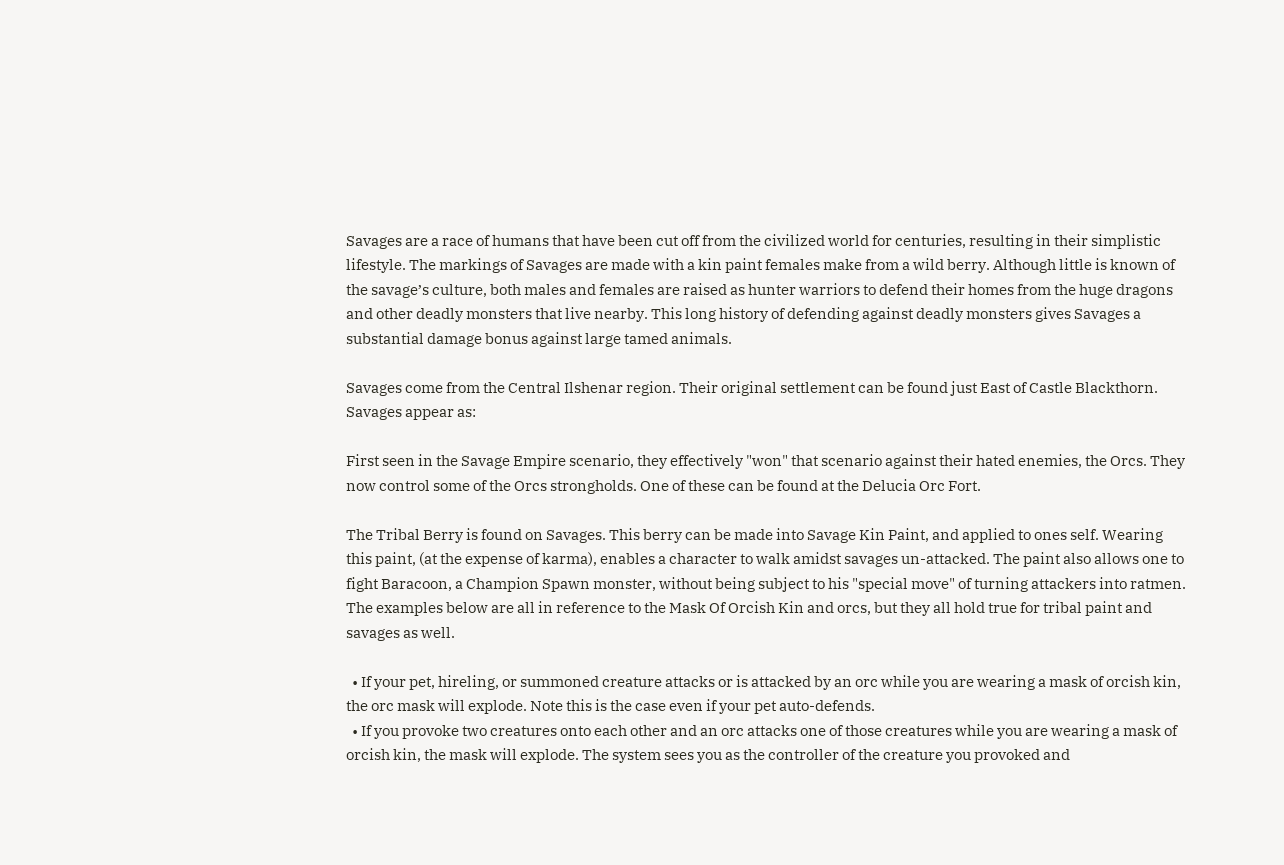Savages are a race of humans that have been cut off from the civilized world for centuries, resulting in their simplistic lifestyle. The markings of Savages are made with a kin paint females make from a wild berry. Although little is known of the savage’s culture, both males and females are raised as hunter warriors to defend their homes from the huge dragons and other deadly monsters that live nearby. This long history of defending against deadly monsters gives Savages a substantial damage bonus against large tamed animals.

Savages come from the Central Ilshenar region. Their original settlement can be found just East of Castle Blackthorn. Savages appear as:

First seen in the Savage Empire scenario, they effectively "won" that scenario against their hated enemies, the Orcs. They now control some of the Orcs strongholds. One of these can be found at the Delucia Orc Fort.

The Tribal Berry is found on Savages. This berry can be made into Savage Kin Paint, and applied to ones self. Wearing this paint, (at the expense of karma), enables a character to walk amidst savages un-attacked. The paint also allows one to fight Baracoon, a Champion Spawn monster, without being subject to his "special move" of turning attackers into ratmen. The examples below are all in reference to the Mask Of Orcish Kin and orcs, but they all hold true for tribal paint and savages as well.

  • If your pet, hireling, or summoned creature attacks or is attacked by an orc while you are wearing a mask of orcish kin, the orc mask will explode. Note this is the case even if your pet auto-defends.
  • If you provoke two creatures onto each other and an orc attacks one of those creatures while you are wearing a mask of orcish kin, the mask will explode. The system sees you as the controller of the creature you provoked and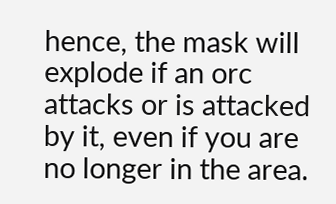hence, the mask will explode if an orc attacks or is attacked by it, even if you are no longer in the area.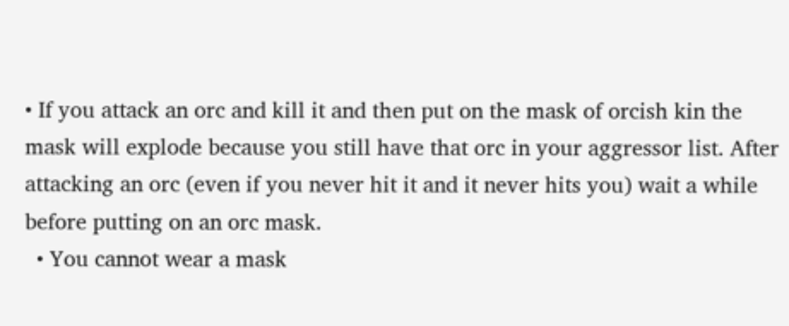• If you attack an orc and kill it and then put on the mask of orcish kin the mask will explode because you still have that orc in your aggressor list. After attacking an orc (even if you never hit it and it never hits you) wait a while before putting on an orc mask.
  • You cannot wear a mask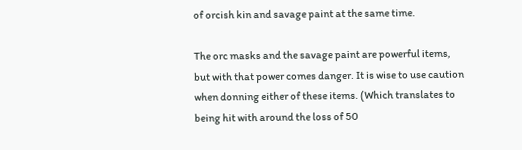of orcish kin and savage paint at the same time.

The orc masks and the savage paint are powerful items, but with that power comes danger. It is wise to use caution when donning either of these items. (Which translates to being hit with around the loss of 50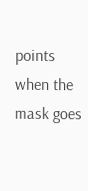points when the mask goes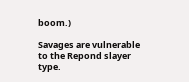boom.)

Savages are vulnerable to the Repond slayer type.